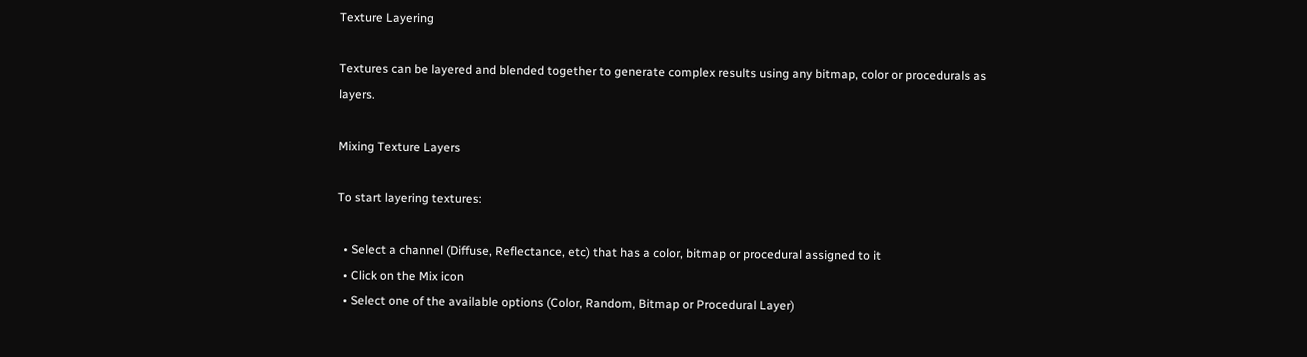Texture Layering

Textures can be layered and blended together to generate complex results using any bitmap, color or procedurals as layers.

Mixing Texture Layers

To start layering textures:

  • Select a channel (Diffuse, Reflectance, etc) that has a color, bitmap or procedural assigned to it
  • Click on the Mix icon
  • Select one of the available options (Color, Random, Bitmap or Procedural Layer)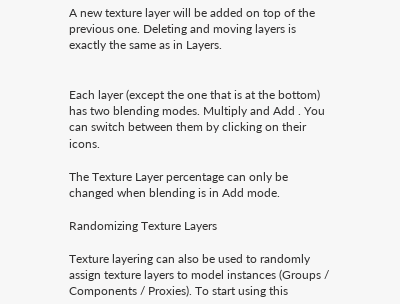A new texture layer will be added on top of the previous one. Deleting and moving layers is exactly the same as in Layers.


Each layer (except the one that is at the bottom) has two blending modes. Multiply and Add . You can switch between them by clicking on their icons.

The Texture Layer percentage can only be changed when blending is in Add mode.

Randomizing Texture Layers

Texture layering can also be used to randomly assign texture layers to model instances (Groups / Components / Proxies). To start using this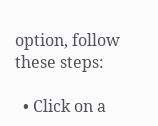option, follow these steps:

  • Click on a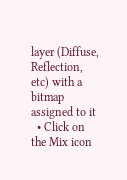layer (Diffuse, Reflection, etc) with a bitmap assigned to it
  • Click on the Mix icon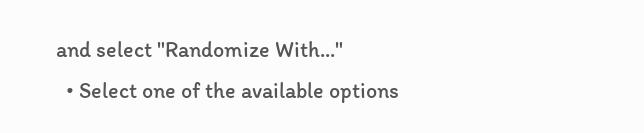and select "Randomize With..."
  • Select one of the available options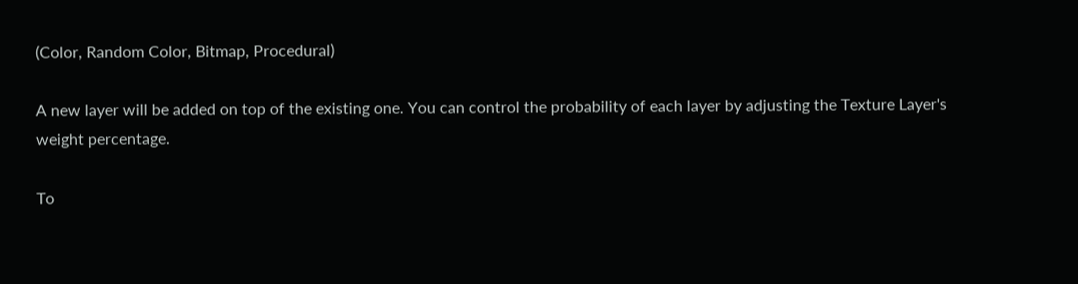(Color, Random Color, Bitmap, Procedural)

A new layer will be added on top of the existing one. You can control the probability of each layer by adjusting the Texture Layer's weight percentage.

To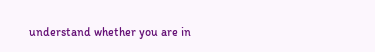understand whether you are in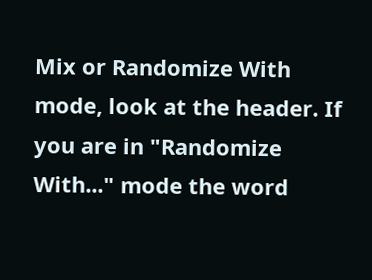Mix or Randomize With mode, look at the header. If you are in "Randomize With..." mode the word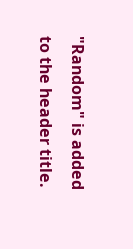"Random" is added to the header title.